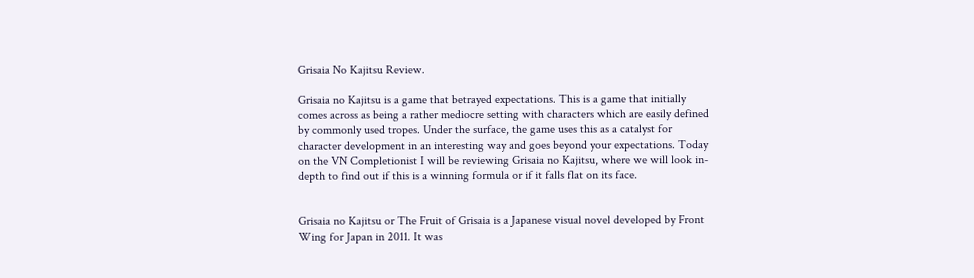Grisaia No Kajitsu Review.

Grisaia no Kajitsu is a game that betrayed expectations. This is a game that initially comes across as being a rather mediocre setting with characters which are easily defined by commonly used tropes. Under the surface, the game uses this as a catalyst for character development in an interesting way and goes beyond your expectations. Today on the VN Completionist I will be reviewing Grisaia no Kajitsu, where we will look in-depth to find out if this is a winning formula or if it falls flat on its face.


Grisaia no Kajitsu or The Fruit of Grisaia is a Japanese visual novel developed by Front Wing for Japan in 2011. It was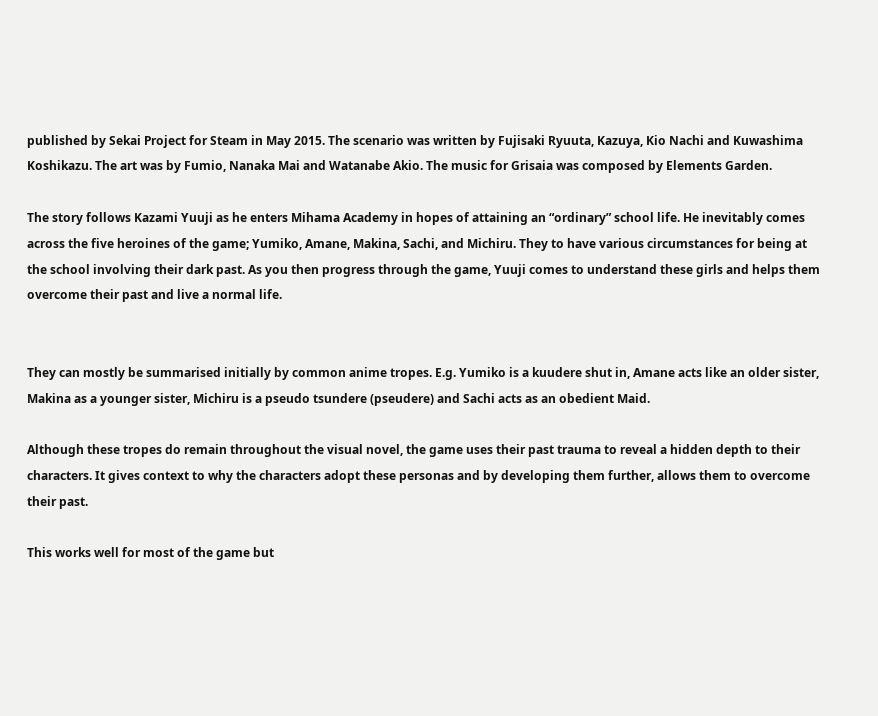published by Sekai Project for Steam in May 2015. The scenario was written by Fujisaki Ryuuta, Kazuya, Kio Nachi and Kuwashima Koshikazu. The art was by Fumio, Nanaka Mai and Watanabe Akio. The music for Grisaia was composed by Elements Garden.

The story follows Kazami Yuuji as he enters Mihama Academy in hopes of attaining an “ordinary” school life. He inevitably comes across the five heroines of the game; Yumiko, Amane, Makina, Sachi, and Michiru. They to have various circumstances for being at the school involving their dark past. As you then progress through the game, Yuuji comes to understand these girls and helps them overcome their past and live a normal life.


They can mostly be summarised initially by common anime tropes. E.g. Yumiko is a kuudere shut in, Amane acts like an older sister, Makina as a younger sister, Michiru is a pseudo tsundere (pseudere) and Sachi acts as an obedient Maid.

Although these tropes do remain throughout the visual novel, the game uses their past trauma to reveal a hidden depth to their characters. It gives context to why the characters adopt these personas and by developing them further, allows them to overcome their past.

This works well for most of the game but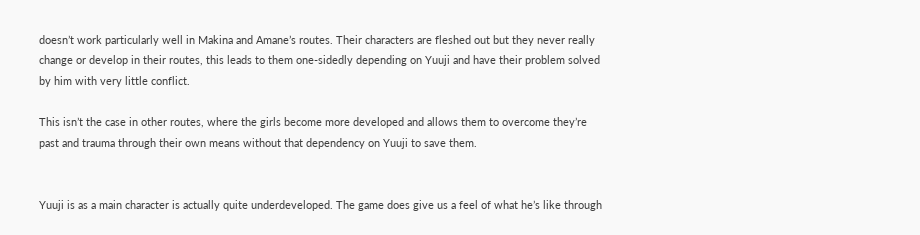doesn’t work particularly well in Makina and Amane’s routes. Their characters are fleshed out but they never really change or develop in their routes, this leads to them one-sidedly depending on Yuuji and have their problem solved by him with very little conflict.

This isn’t the case in other routes, where the girls become more developed and allows them to overcome they’re past and trauma through their own means without that dependency on Yuuji to save them.


Yuuji is as a main character is actually quite underdeveloped. The game does give us a feel of what he’s like through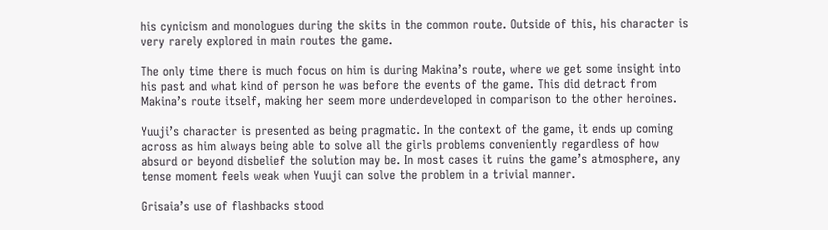his cynicism and monologues during the skits in the common route. Outside of this, his character is very rarely explored in main routes the game.

The only time there is much focus on him is during Makina’s route, where we get some insight into his past and what kind of person he was before the events of the game. This did detract from Makina’s route itself, making her seem more underdeveloped in comparison to the other heroines.

Yuuji’s character is presented as being pragmatic. In the context of the game, it ends up coming across as him always being able to solve all the girls problems conveniently regardless of how absurd or beyond disbelief the solution may be. In most cases it ruins the game’s atmosphere, any tense moment feels weak when Yuuji can solve the problem in a trivial manner.

Grisaia’s use of flashbacks stood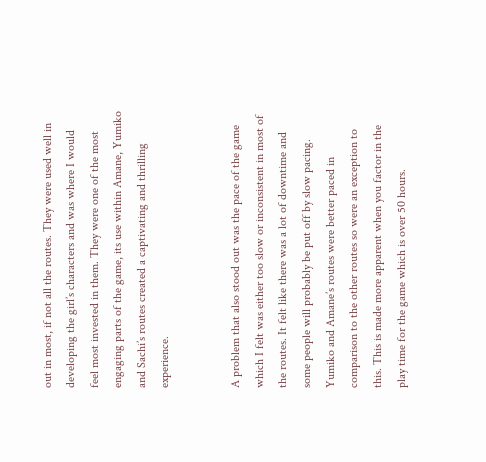out in most, if not all the routes. They were used well in developing the girl’s characters and was where I would feel most invested in them. They were one of the most engaging parts of the game, its use within Amane, Yumiko and Sachi’s routes created a captivating and thrilling experience.


A problem that also stood out was the pace of the game which I felt was either too slow or inconsistent in most of the routes. It felt like there was a lot of downtime and some people will probably be put off by slow pacing. Yumiko and Amane’s routes were better paced in comparison to the other routes so were an exception to this. This is made more apparent when you factor in the play time for the game which is over 50 hours.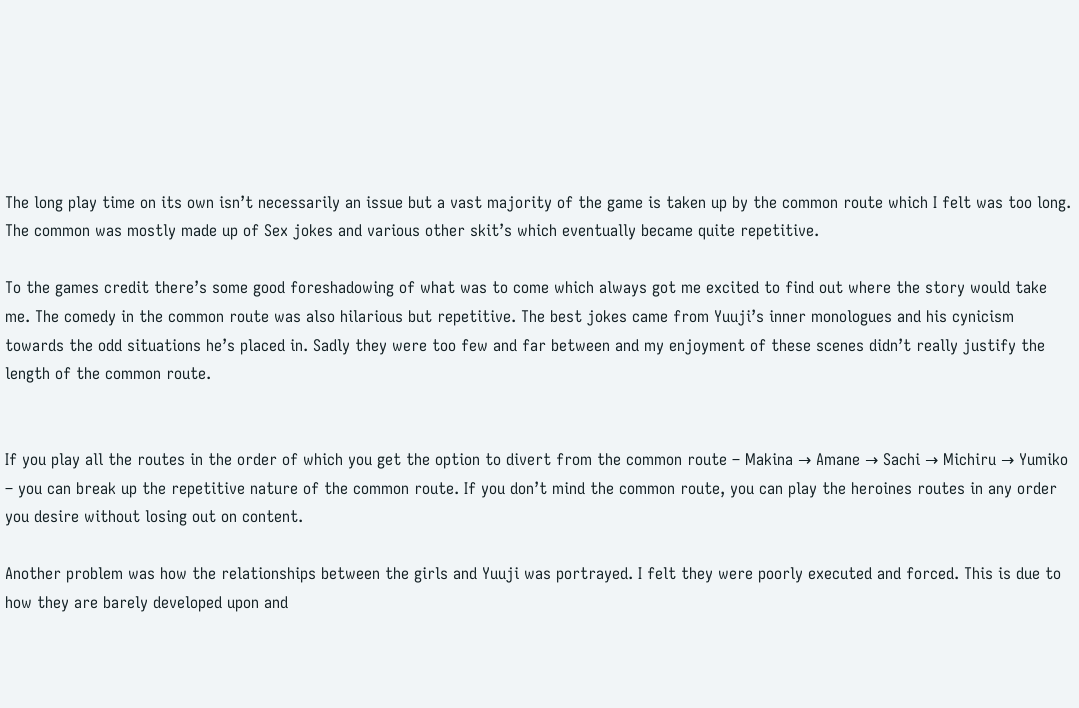The long play time on its own isn’t necessarily an issue but a vast majority of the game is taken up by the common route which I felt was too long. The common was mostly made up of Sex jokes and various other skit’s which eventually became quite repetitive.

To the games credit there’s some good foreshadowing of what was to come which always got me excited to find out where the story would take me. The comedy in the common route was also hilarious but repetitive. The best jokes came from Yuuji’s inner monologues and his cynicism towards the odd situations he’s placed in. Sadly they were too few and far between and my enjoyment of these scenes didn’t really justify the length of the common route.


If you play all the routes in the order of which you get the option to divert from the common route – Makina → Amane → Sachi → Michiru → Yumiko – you can break up the repetitive nature of the common route. If you don’t mind the common route, you can play the heroines routes in any order you desire without losing out on content.

Another problem was how the relationships between the girls and Yuuji was portrayed. I felt they were poorly executed and forced. This is due to how they are barely developed upon and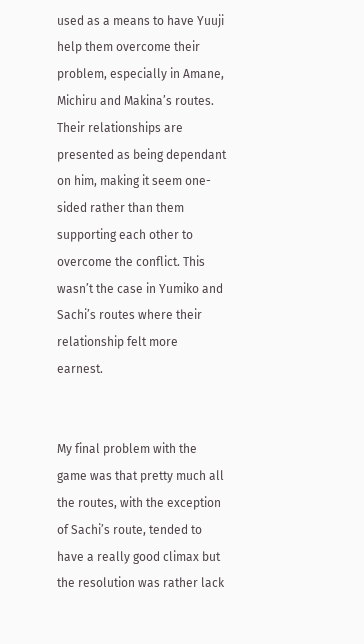used as a means to have Yuuji help them overcome their problem, especially in Amane, Michiru and Makina’s routes. Their relationships are presented as being dependant on him, making it seem one-sided rather than them supporting each other to overcome the conflict. This wasn’t the case in Yumiko and Sachi’s routes where their relationship felt more earnest.


My final problem with the game was that pretty much all the routes, with the exception of Sachi’s route, tended to have a really good climax but the resolution was rather lack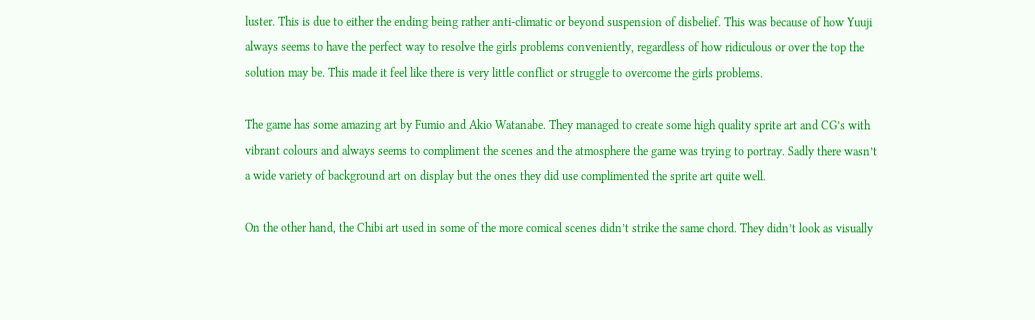luster. This is due to either the ending being rather anti-climatic or beyond suspension of disbelief. This was because of how Yuuji always seems to have the perfect way to resolve the girls problems conveniently, regardless of how ridiculous or over the top the solution may be. This made it feel like there is very little conflict or struggle to overcome the girls problems.

The game has some amazing art by Fumio and Akio Watanabe. They managed to create some high quality sprite art and CG’s with vibrant colours and always seems to compliment the scenes and the atmosphere the game was trying to portray. Sadly there wasn’t a wide variety of background art on display but the ones they did use complimented the sprite art quite well.

On the other hand, the Chibi art used in some of the more comical scenes didn’t strike the same chord. They didn’t look as visually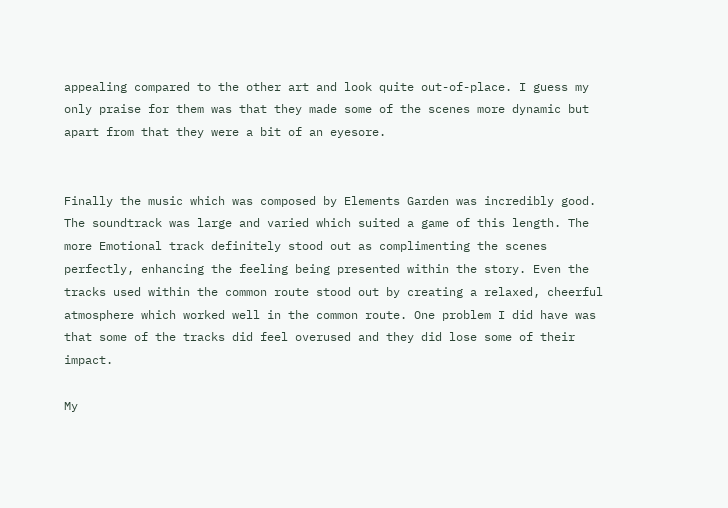appealing compared to the other art and look quite out-of-place. I guess my only praise for them was that they made some of the scenes more dynamic but apart from that they were a bit of an eyesore.


Finally the music which was composed by Elements Garden was incredibly good. The soundtrack was large and varied which suited a game of this length. The more Emotional track definitely stood out as complimenting the scenes perfectly, enhancing the feeling being presented within the story. Even the tracks used within the common route stood out by creating a relaxed, cheerful atmosphere which worked well in the common route. One problem I did have was that some of the tracks did feel overused and they did lose some of their impact.

My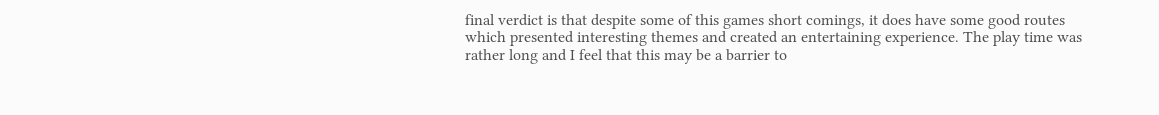final verdict is that despite some of this games short comings, it does have some good routes which presented interesting themes and created an entertaining experience. The play time was rather long and I feel that this may be a barrier to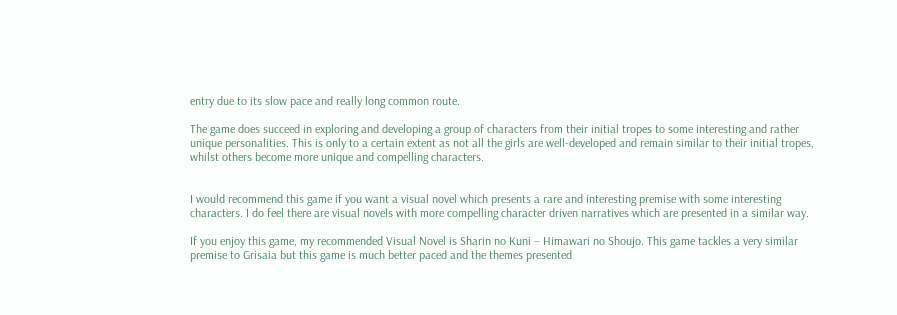entry due to its slow pace and really long common route.

The game does succeed in exploring and developing a group of characters from their initial tropes to some interesting and rather unique personalities. This is only to a certain extent as not all the girls are well-developed and remain similar to their initial tropes, whilst others become more unique and compelling characters.


I would recommend this game if you want a visual novel which presents a rare and interesting premise with some interesting characters. I do feel there are visual novels with more compelling character driven narratives which are presented in a similar way.

If you enjoy this game, my recommended Visual Novel is Sharin no Kuni – Himawari no Shoujo. This game tackles a very similar premise to Grisaia but this game is much better paced and the themes presented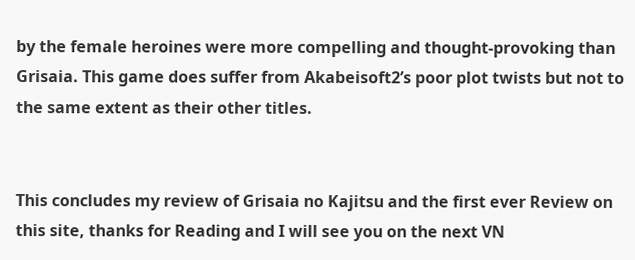by the female heroines were more compelling and thought-provoking than Grisaia. This game does suffer from Akabeisoft2’s poor plot twists but not to the same extent as their other titles.


This concludes my review of Grisaia no Kajitsu and the first ever Review on this site, thanks for Reading and I will see you on the next VN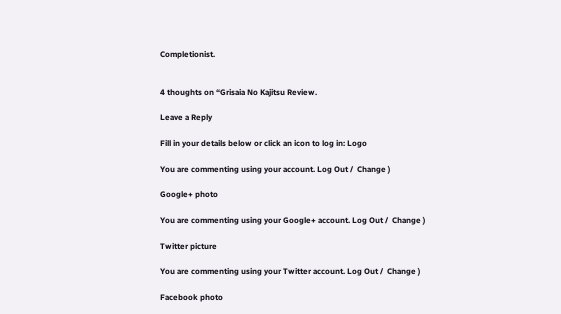Completionist.


4 thoughts on “Grisaia No Kajitsu Review.

Leave a Reply

Fill in your details below or click an icon to log in: Logo

You are commenting using your account. Log Out /  Change )

Google+ photo

You are commenting using your Google+ account. Log Out /  Change )

Twitter picture

You are commenting using your Twitter account. Log Out /  Change )

Facebook photo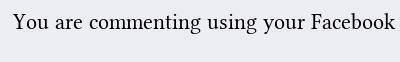You are commenting using your Facebook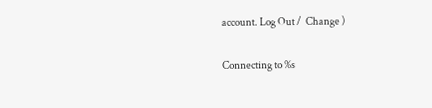account. Log Out /  Change )

Connecting to %s